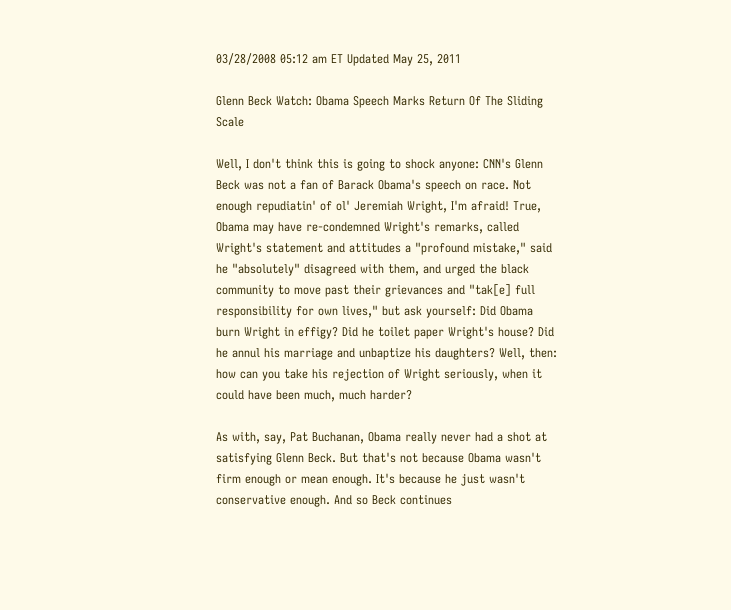03/28/2008 05:12 am ET Updated May 25, 2011

Glenn Beck Watch: Obama Speech Marks Return Of The Sliding Scale

Well, I don't think this is going to shock anyone: CNN's Glenn Beck was not a fan of Barack Obama's speech on race. Not enough repudiatin' of ol' Jeremiah Wright, I'm afraid! True, Obama may have re-condemned Wright's remarks, called Wright's statement and attitudes a "profound mistake," said he "absolutely" disagreed with them, and urged the black community to move past their grievances and "tak[e] full responsibility for own lives," but ask yourself: Did Obama burn Wright in effigy? Did he toilet paper Wright's house? Did he annul his marriage and unbaptize his daughters? Well, then: how can you take his rejection of Wright seriously, when it could have been much, much harder?

As with, say, Pat Buchanan, Obama really never had a shot at satisfying Glenn Beck. But that's not because Obama wasn't firm enough or mean enough. It's because he just wasn't conservative enough. And so Beck continues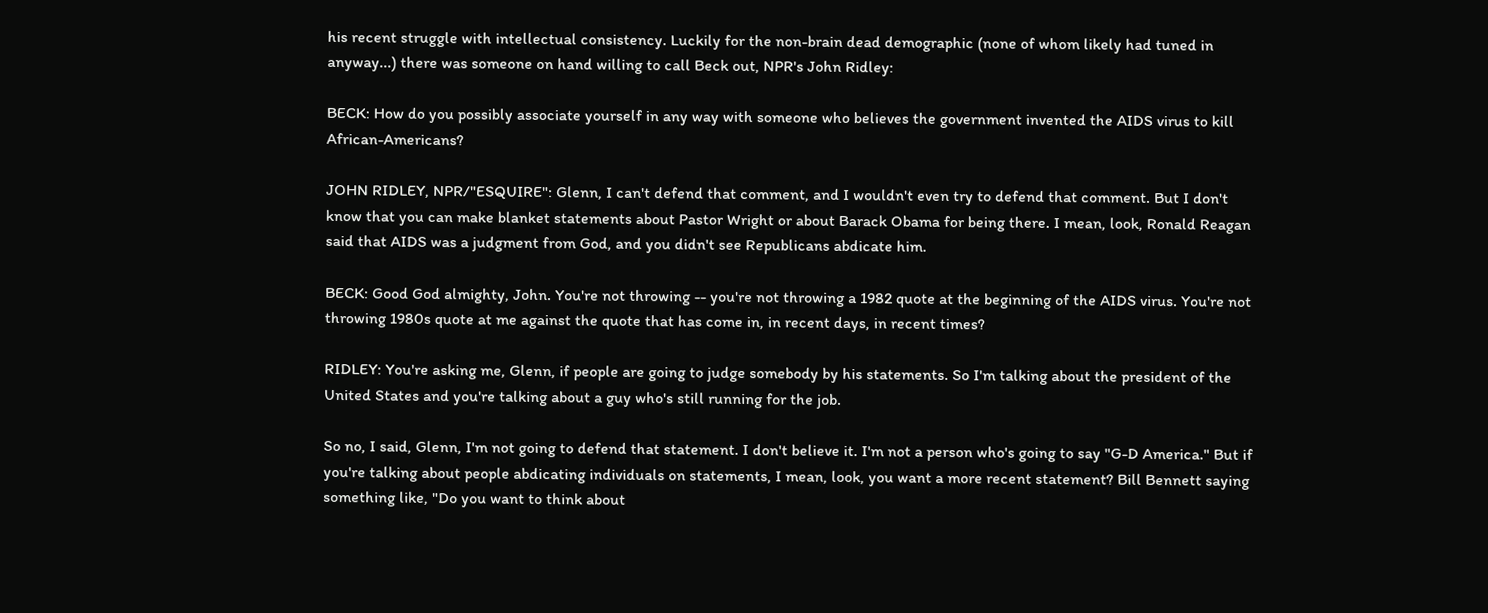his recent struggle with intellectual consistency. Luckily for the non-brain dead demographic (none of whom likely had tuned in anyway...) there was someone on hand willing to call Beck out, NPR's John Ridley:

BECK: How do you possibly associate yourself in any way with someone who believes the government invented the AIDS virus to kill African-Americans?

JOHN RIDLEY, NPR/"ESQUIRE": Glenn, I can't defend that comment, and I wouldn't even try to defend that comment. But I don't know that you can make blanket statements about Pastor Wright or about Barack Obama for being there. I mean, look, Ronald Reagan said that AIDS was a judgment from God, and you didn't see Republicans abdicate him.

BECK: Good God almighty, John. You're not throwing -- you're not throwing a 1982 quote at the beginning of the AIDS virus. You're not throwing 1980s quote at me against the quote that has come in, in recent days, in recent times?

RIDLEY: You're asking me, Glenn, if people are going to judge somebody by his statements. So I'm talking about the president of the United States and you're talking about a guy who's still running for the job.

So no, I said, Glenn, I'm not going to defend that statement. I don't believe it. I'm not a person who's going to say "G-D America." But if you're talking about people abdicating individuals on statements, I mean, look, you want a more recent statement? Bill Bennett saying something like, "Do you want to think about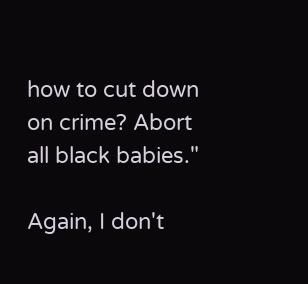how to cut down on crime? Abort all black babies."

Again, I don't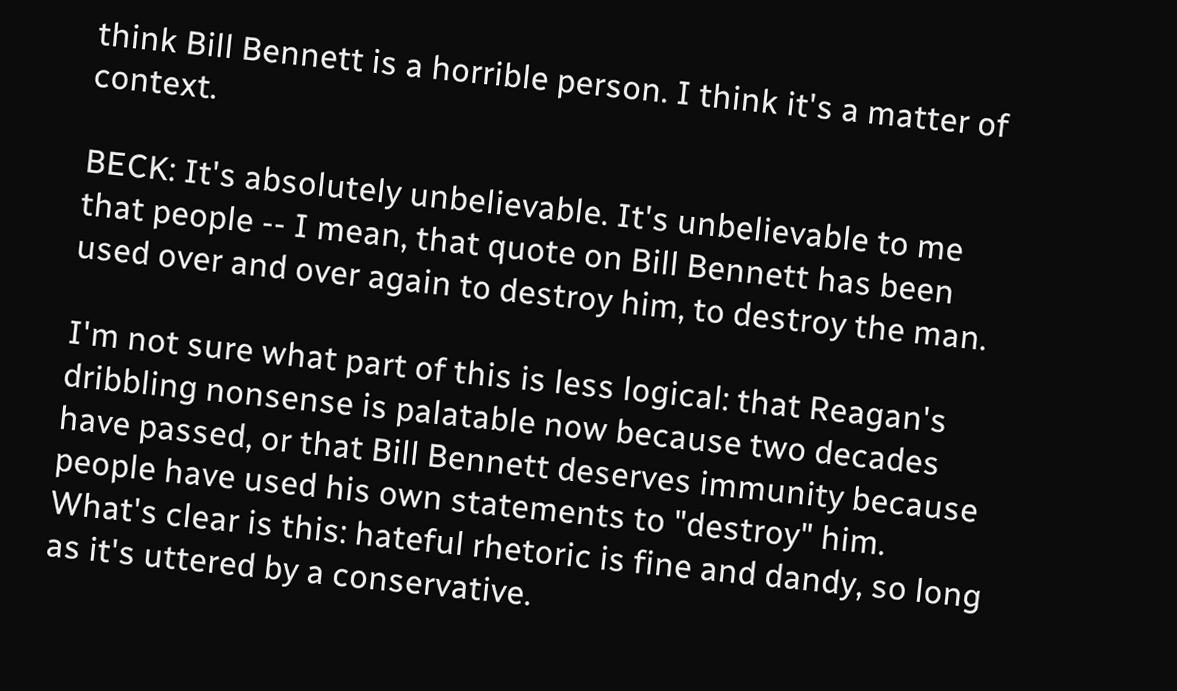think Bill Bennett is a horrible person. I think it's a matter of context.

BECK: It's absolutely unbelievable. It's unbelievable to me that people -- I mean, that quote on Bill Bennett has been used over and over again to destroy him, to destroy the man.

I'm not sure what part of this is less logical: that Reagan's dribbling nonsense is palatable now because two decades have passed, or that Bill Bennett deserves immunity because people have used his own statements to "destroy" him. What's clear is this: hateful rhetoric is fine and dandy, so long as it's uttered by a conservative.